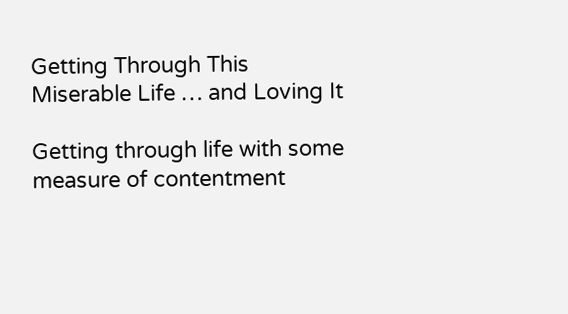Getting Through This Miserable Life … and Loving It

Getting through life with some measure of contentment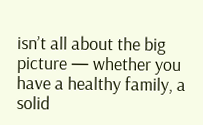isn’t all about the big picture — whether you have a healthy family, a solid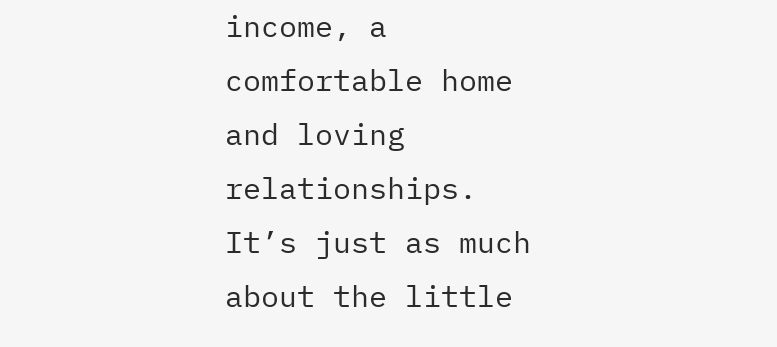income, a comfortable home and loving relationships. It’s just as much about the little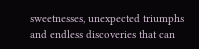sweetnesses, unexpected triumphs and endless discoveries that can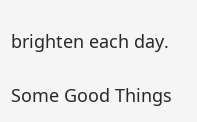brighten each day.

Some Good Things